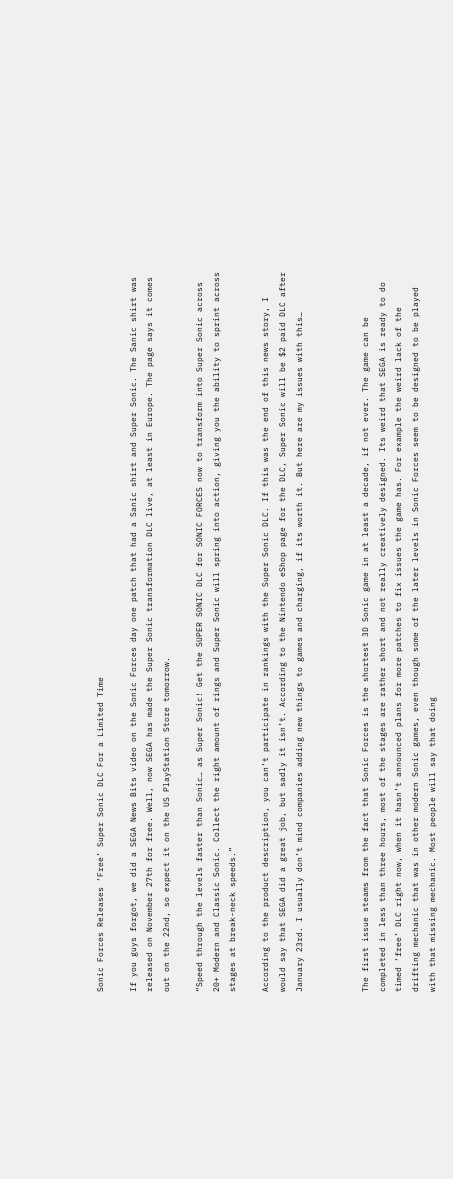Sonic Forces Releases ‘Free’ Super Sonic DLC For a Limited Time

If you guys forgot, we did a SEGA News Bits video on the Sonic Forces day one patch that had a Sanic shirt and Super Sonic. The Sanic shirt was released on November 27th for free. Well, now SEGA has made the Super Sonic transformation DLC live, at least in Europe. The page says it comes out on the 22nd, so expect it on the US PlayStation Store tomorrow.

“Speed through the levels faster than Sonic… as Super Sonic! Get the SUPER SONIC DLC for SONIC FORCES now to transform into Super Sonic across 20+ Modern and Classic Sonic. Collect the right amount of rings and Super Sonic will spring into action, giving you the ability to sprint across stages at break-neck speeds.”

According to the product description, you can’t participate in rankings with the Super Sonic DLC. If this was the end of this news story, I would say that SEGA did a great job, but sadly it isn’t. According to the Nintendo eShop page for the DLC, Super Sonic will be $2 paid DLC after January 23rd. I usually don’t mind companies adding new things to games and charging, if its worth it. But here are my issues with this…



The first issue steams from the fact that Sonic Forces is the shortest 3D Sonic game in at least a decade, if not ever. The game can be completed in less than three hours, most of the stages are rather short and not really creatively designed. Its weird that SEGA is ready to do timed ‘free’ DLC right now, when it hasn’t announced plans for more patches to fix issues the game has. For example the weird lack of the drifting mechanic that was in other modern Sonic games, even though some of the later levels in Sonic Forces seem to be designed to be played with that missing mechanic. Most people will say that doing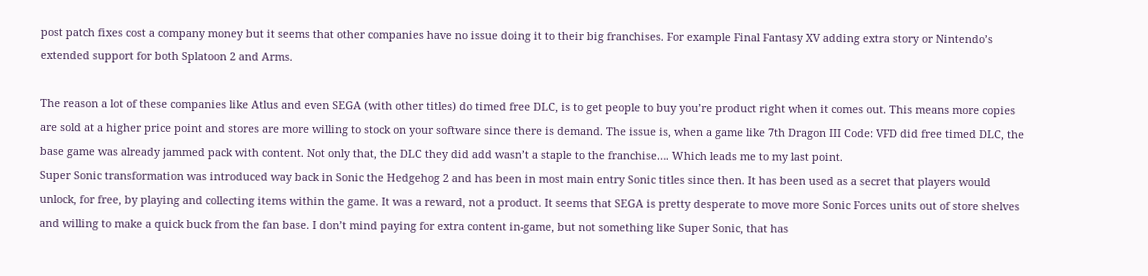post patch fixes cost a company money but it seems that other companies have no issue doing it to their big franchises. For example Final Fantasy XV adding extra story or Nintendo’s extended support for both Splatoon 2 and Arms.

The reason a lot of these companies like Atlus and even SEGA (with other titles) do timed free DLC, is to get people to buy you’re product right when it comes out. This means more copies are sold at a higher price point and stores are more willing to stock on your software since there is demand. The issue is, when a game like 7th Dragon III Code: VFD did free timed DLC, the base game was already jammed pack with content. Not only that, the DLC they did add wasn’t a staple to the franchise…. Which leads me to my last point.
Super Sonic transformation was introduced way back in Sonic the Hedgehog 2 and has been in most main entry Sonic titles since then. It has been used as a secret that players would unlock, for free, by playing and collecting items within the game. It was a reward, not a product. It seems that SEGA is pretty desperate to move more Sonic Forces units out of store shelves and willing to make a quick buck from the fan base. I don’t mind paying for extra content in-game, but not something like Super Sonic, that has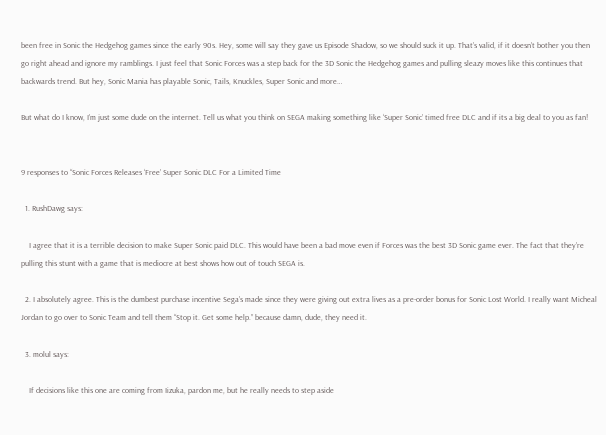been free in Sonic the Hedgehog games since the early 90s. Hey, some will say they gave us Episode Shadow, so we should suck it up. That’s valid, if it doesn’t bother you then go right ahead and ignore my ramblings. I just feel that Sonic Forces was a step back for the 3D Sonic the Hedgehog games and pulling sleazy moves like this continues that backwards trend. But hey, Sonic Mania has playable Sonic, Tails, Knuckles, Super Sonic and more…

But what do I know, I’m just some dude on the internet. Tell us what you think on SEGA making something like ‘Super Sonic’ timed free DLC and if its a big deal to you as fan!


9 responses to “Sonic Forces Releases ‘Free’ Super Sonic DLC For a Limited Time

  1. RushDawg says:

    I agree that it is a terrible decision to make Super Sonic paid DLC. This would have been a bad move even if Forces was the best 3D Sonic game ever. The fact that they’re pulling this stunt with a game that is mediocre at best shows how out of touch SEGA is.

  2. I absolutely agree. This is the dumbest purchase incentive Sega’s made since they were giving out extra lives as a pre-order bonus for Sonic Lost World. I really want Micheal Jordan to go over to Sonic Team and tell them “Stop it. Get some help.” because damn, dude, they need it.

  3. molul says:

    If decisions like this one are coming from Iizuka, pardon me, but he really needs to step aside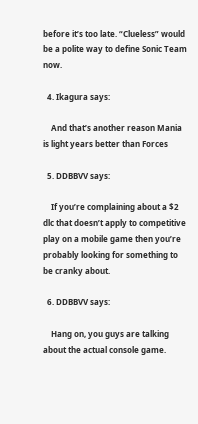before it’s too late. “Clueless” would be a polite way to define Sonic Team now.

  4. Ikagura says:

    And that’s another reason Mania is light years better than Forces

  5. DDBBVV says:

    If you’re complaining about a $2 dlc that doesn’t apply to competitive play on a mobile game then you’re probably looking for something to be cranky about.

  6. DDBBVV says:

    Hang on, you guys are talking about the actual console game.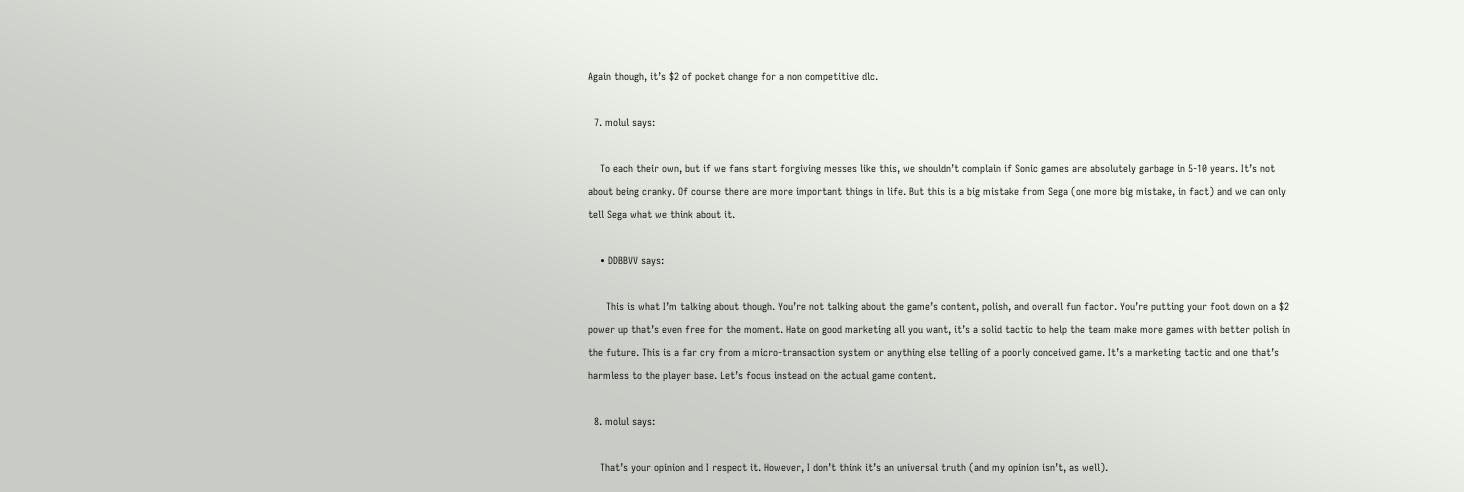Again though, it’s $2 of pocket change for a non competitive dlc.

  7. molul says:

    To each their own, but if we fans start forgiving messes like this, we shouldn’t complain if Sonic games are absolutely garbage in 5-10 years. It’s not about being cranky. Of course there are more important things in life. But this is a big mistake from Sega (one more big mistake, in fact) and we can only tell Sega what we think about it.

    • DDBBVV says:

      This is what I’m talking about though. You’re not talking about the game’s content, polish, and overall fun factor. You’re putting your foot down on a $2 power up that’s even free for the moment. Hate on good marketing all you want, it’s a solid tactic to help the team make more games with better polish in the future. This is a far cry from a micro-transaction system or anything else telling of a poorly conceived game. It’s a marketing tactic and one that’s harmless to the player base. Let’s focus instead on the actual game content.

  8. molul says:

    That’s your opinion and I respect it. However, I don’t think it’s an universal truth (and my opinion isn’t, as well).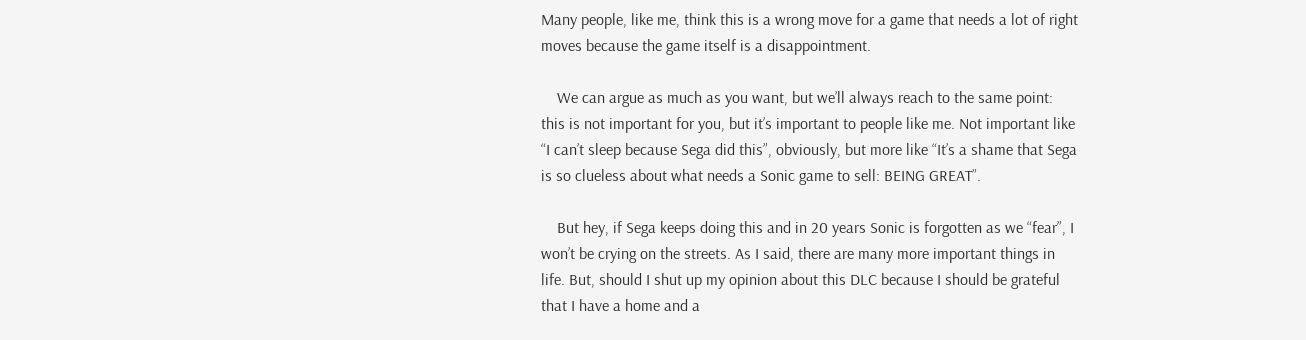Many people, like me, think this is a wrong move for a game that needs a lot of right moves because the game itself is a disappointment.

    We can argue as much as you want, but we’ll always reach to the same point: this is not important for you, but it’s important to people like me. Not important like “I can’t sleep because Sega did this”, obviously, but more like “It’s a shame that Sega is so clueless about what needs a Sonic game to sell: BEING GREAT”.

    But hey, if Sega keeps doing this and in 20 years Sonic is forgotten as we “fear”, I won’t be crying on the streets. As I said, there are many more important things in life. But, should I shut up my opinion about this DLC because I should be grateful that I have a home and a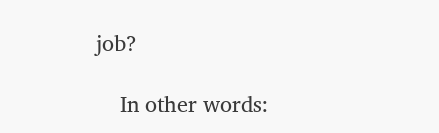job?

    In other words: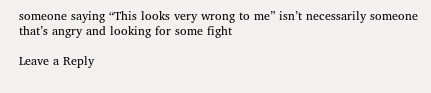someone saying “This looks very wrong to me” isn’t necessarily someone that’s angry and looking for some fight

Leave a Reply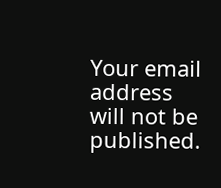Your email address will not be published.